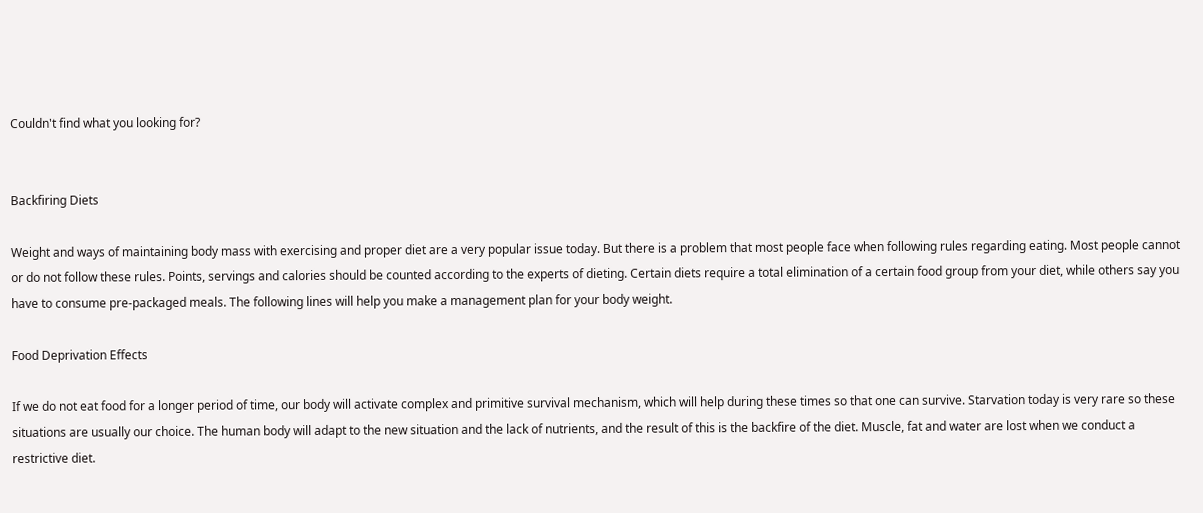Couldn't find what you looking for?


Backfiring Diets

Weight and ways of maintaining body mass with exercising and proper diet are a very popular issue today. But there is a problem that most people face when following rules regarding eating. Most people cannot or do not follow these rules. Points, servings and calories should be counted according to the experts of dieting. Certain diets require a total elimination of a certain food group from your diet, while others say you have to consume pre-packaged meals. The following lines will help you make a management plan for your body weight.

Food Deprivation Effects

If we do not eat food for a longer period of time, our body will activate complex and primitive survival mechanism, which will help during these times so that one can survive. Starvation today is very rare so these situations are usually our choice. The human body will adapt to the new situation and the lack of nutrients, and the result of this is the backfire of the diet. Muscle, fat and water are lost when we conduct a restrictive diet.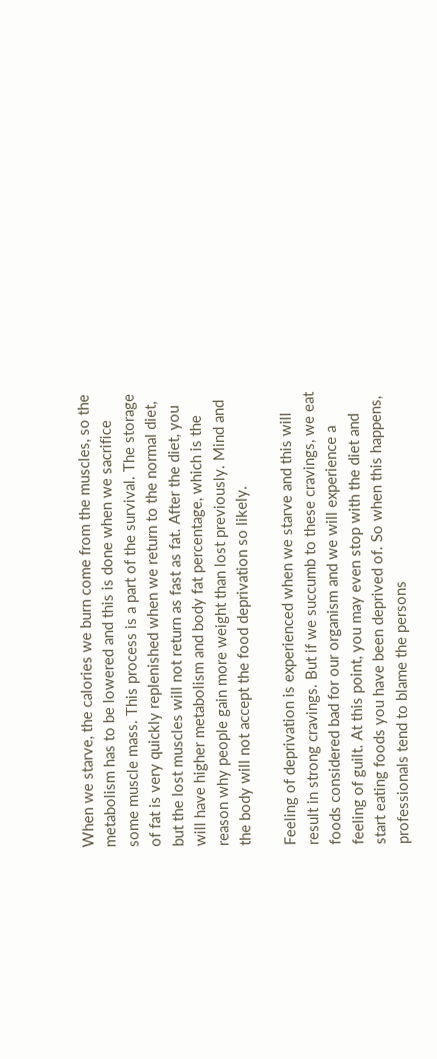When we starve, the calories we burn come from the muscles, so the metabolism has to be lowered and this is done when we sacrifice some muscle mass. This process is a part of the survival. The storage of fat is very quickly replenished when we return to the normal diet, but the lost muscles will not return as fast as fat. After the diet, you will have higher metabolism and body fat percentage, which is the reason why people gain more weight than lost previously. Mind and the body will not accept the food deprivation so likely.

Feeling of deprivation is experienced when we starve and this will result in strong cravings. But if we succumb to these cravings, we eat foods considered bad for our organism and we will experience a feeling of guilt. At this point, you may even stop with the diet and start eating foods you have been deprived of. So when this happens, professionals tend to blame the persons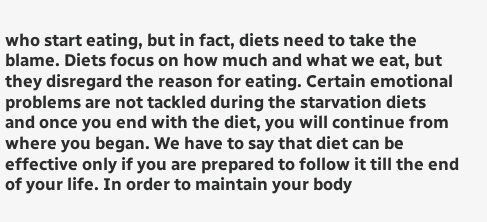who start eating, but in fact, diets need to take the blame. Diets focus on how much and what we eat, but they disregard the reason for eating. Certain emotional problems are not tackled during the starvation diets and once you end with the diet, you will continue from where you began. We have to say that diet can be effective only if you are prepared to follow it till the end of your life. In order to maintain your body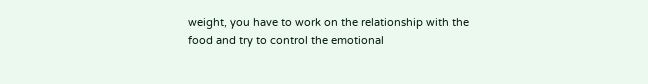weight, you have to work on the relationship with the food and try to control the emotional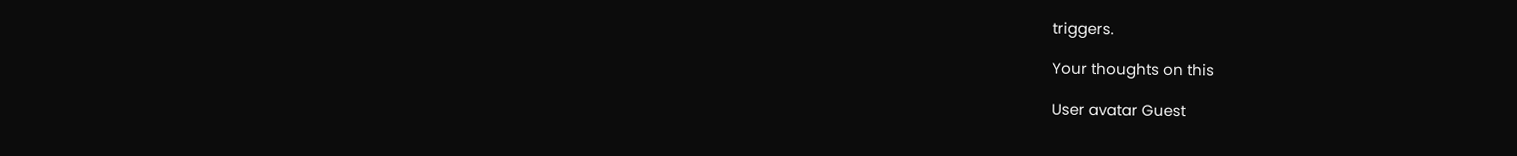triggers.

Your thoughts on this

User avatar Guest